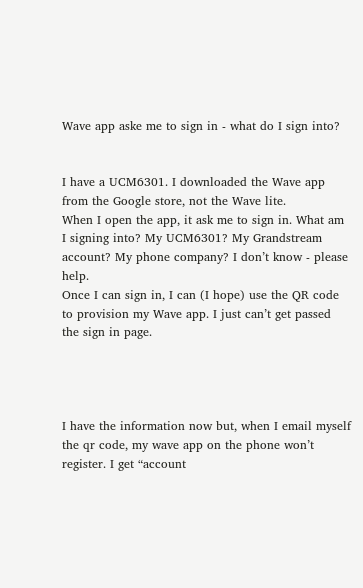Wave app aske me to sign in - what do I sign into?


I have a UCM6301. I downloaded the Wave app from the Google store, not the Wave lite.
When I open the app, it ask me to sign in. What am I signing into? My UCM6301? My Grandstream account? My phone company? I don’t know - please help.
Once I can sign in, I can (I hope) use the QR code to provision my Wave app. I just can’t get passed the sign in page.




I have the information now but, when I email myself the qr code, my wave app on the phone won’t register. I get “account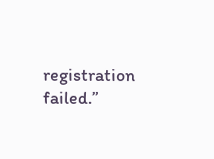registration failed.”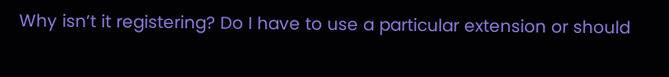Why isn’t it registering? Do I have to use a particular extension or should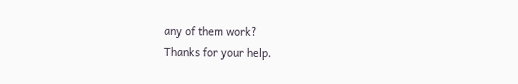any of them work?
Thanks for your help.